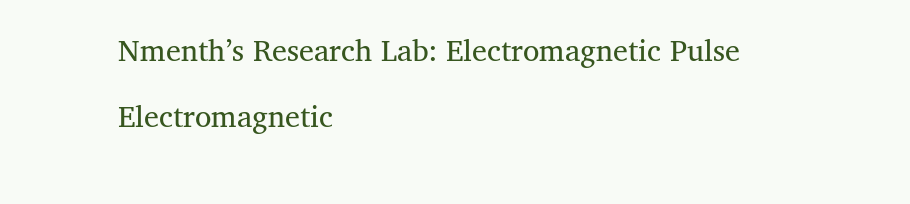Nmenth’s Research Lab: Electromagnetic Pulse

Electromagnetic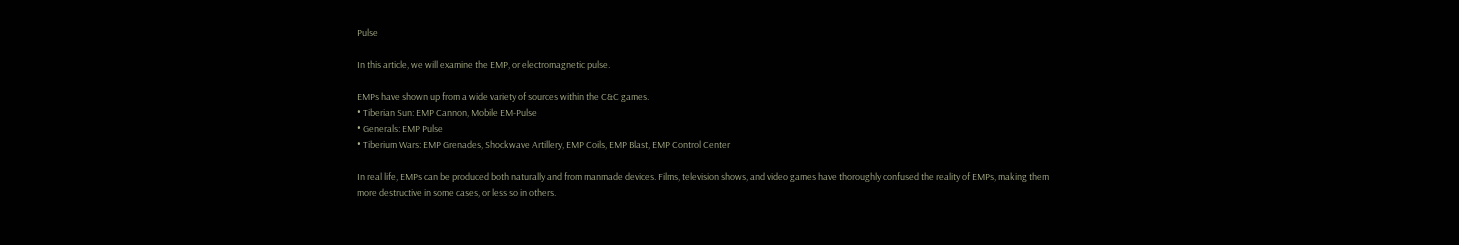Pulse

In this article, we will examine the EMP, or electromagnetic pulse.

EMPs have shown up from a wide variety of sources within the C&C games.
• Tiberian Sun: EMP Cannon, Mobile EM-Pulse
• Generals: EMP Pulse
• Tiberium Wars: EMP Grenades, Shockwave Artillery, EMP Coils, EMP Blast, EMP Control Center

In real life, EMPs can be produced both naturally and from manmade devices. Films, television shows, and video games have thoroughly confused the reality of EMPs, making them more destructive in some cases, or less so in others.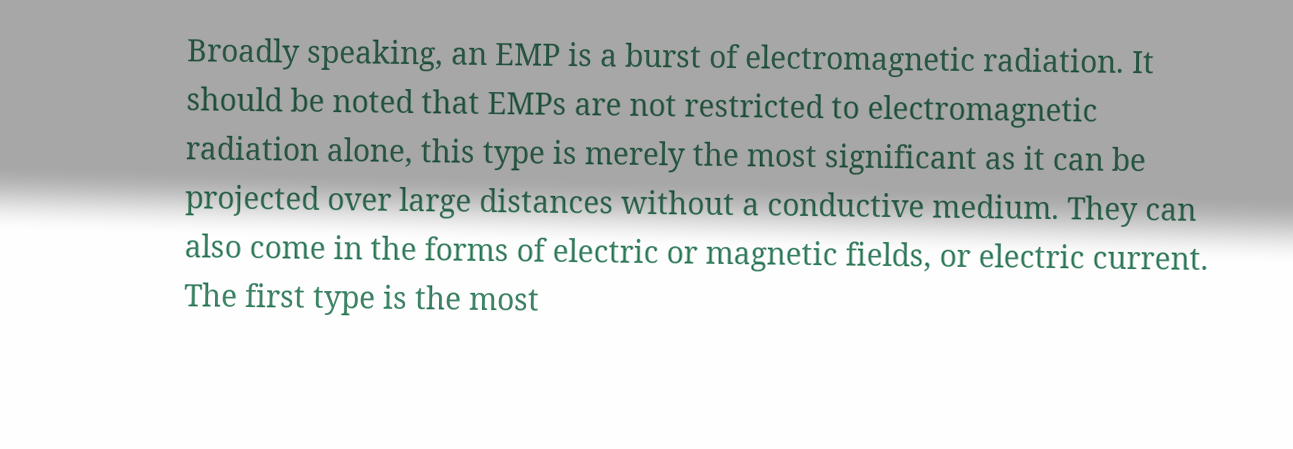Broadly speaking, an EMP is a burst of electromagnetic radiation. It should be noted that EMPs are not restricted to electromagnetic radiation alone, this type is merely the most significant as it can be projected over large distances without a conductive medium. They can also come in the forms of electric or magnetic fields, or electric current. The first type is the most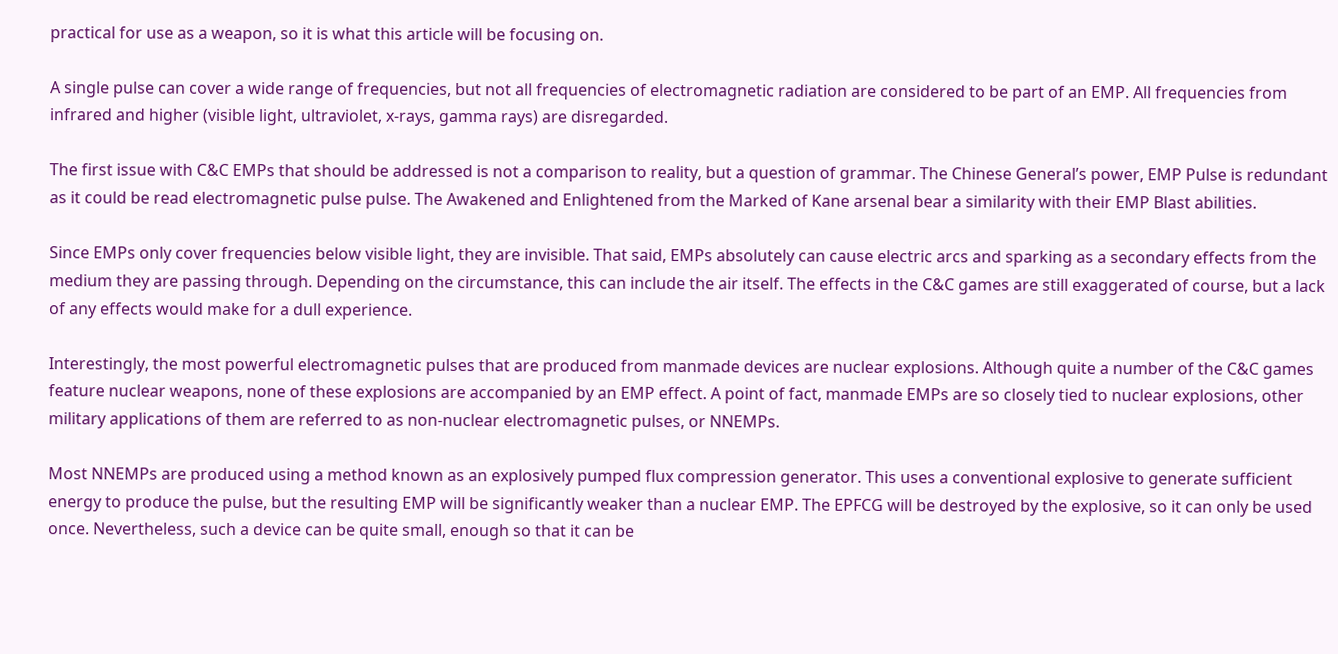practical for use as a weapon, so it is what this article will be focusing on.

A single pulse can cover a wide range of frequencies, but not all frequencies of electromagnetic radiation are considered to be part of an EMP. All frequencies from infrared and higher (visible light, ultraviolet, x-rays, gamma rays) are disregarded.

The first issue with C&C EMPs that should be addressed is not a comparison to reality, but a question of grammar. The Chinese General’s power, EMP Pulse is redundant as it could be read electromagnetic pulse pulse. The Awakened and Enlightened from the Marked of Kane arsenal bear a similarity with their EMP Blast abilities.

Since EMPs only cover frequencies below visible light, they are invisible. That said, EMPs absolutely can cause electric arcs and sparking as a secondary effects from the medium they are passing through. Depending on the circumstance, this can include the air itself. The effects in the C&C games are still exaggerated of course, but a lack of any effects would make for a dull experience.

Interestingly, the most powerful electromagnetic pulses that are produced from manmade devices are nuclear explosions. Although quite a number of the C&C games feature nuclear weapons, none of these explosions are accompanied by an EMP effect. A point of fact, manmade EMPs are so closely tied to nuclear explosions, other military applications of them are referred to as non-nuclear electromagnetic pulses, or NNEMPs.

Most NNEMPs are produced using a method known as an explosively pumped flux compression generator. This uses a conventional explosive to generate sufficient energy to produce the pulse, but the resulting EMP will be significantly weaker than a nuclear EMP. The EPFCG will be destroyed by the explosive, so it can only be used once. Nevertheless, such a device can be quite small, enough so that it can be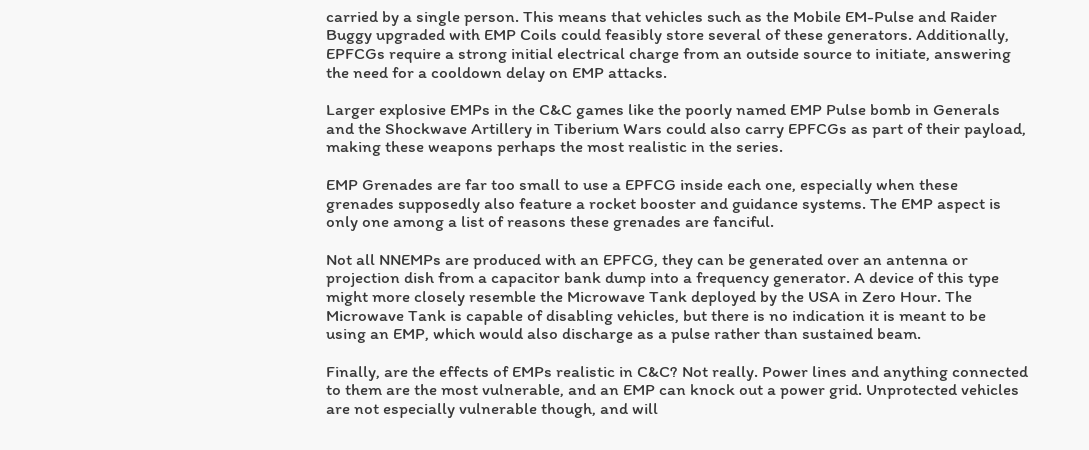carried by a single person. This means that vehicles such as the Mobile EM-Pulse and Raider Buggy upgraded with EMP Coils could feasibly store several of these generators. Additionally, EPFCGs require a strong initial electrical charge from an outside source to initiate, answering the need for a cooldown delay on EMP attacks.

Larger explosive EMPs in the C&C games like the poorly named EMP Pulse bomb in Generals and the Shockwave Artillery in Tiberium Wars could also carry EPFCGs as part of their payload, making these weapons perhaps the most realistic in the series.

EMP Grenades are far too small to use a EPFCG inside each one, especially when these grenades supposedly also feature a rocket booster and guidance systems. The EMP aspect is only one among a list of reasons these grenades are fanciful.

Not all NNEMPs are produced with an EPFCG, they can be generated over an antenna or projection dish from a capacitor bank dump into a frequency generator. A device of this type might more closely resemble the Microwave Tank deployed by the USA in Zero Hour. The Microwave Tank is capable of disabling vehicles, but there is no indication it is meant to be using an EMP, which would also discharge as a pulse rather than sustained beam.

Finally, are the effects of EMPs realistic in C&C? Not really. Power lines and anything connected to them are the most vulnerable, and an EMP can knock out a power grid. Unprotected vehicles are not especially vulnerable though, and will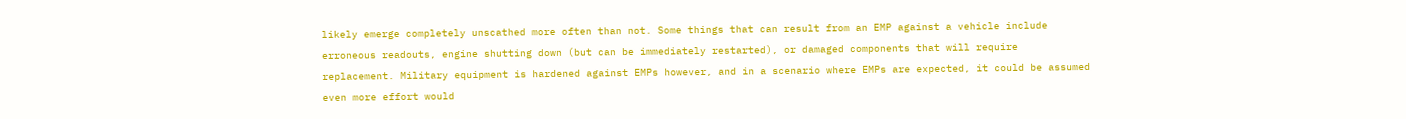likely emerge completely unscathed more often than not. Some things that can result from an EMP against a vehicle include erroneous readouts, engine shutting down (but can be immediately restarted), or damaged components that will require replacement. Military equipment is hardened against EMPs however, and in a scenario where EMPs are expected, it could be assumed even more effort would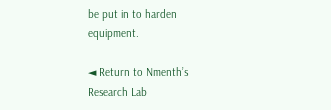be put in to harden equipment.

◄ Return to Nmenth’s Research Lab